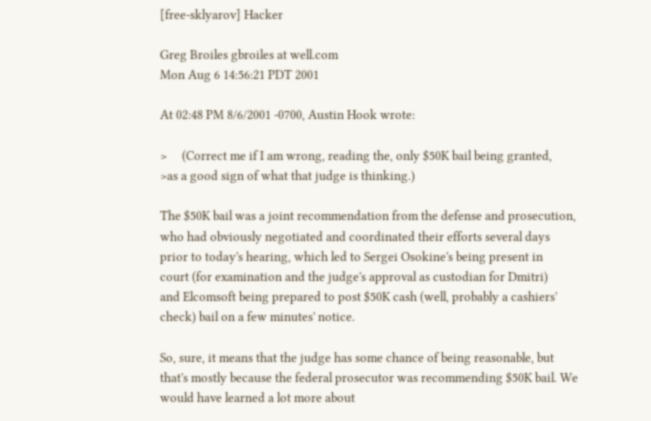[free-sklyarov] Hacker

Greg Broiles gbroiles at well.com
Mon Aug 6 14:56:21 PDT 2001

At 02:48 PM 8/6/2001 -0700, Austin Hook wrote:

>     (Correct me if I am wrong, reading the, only $50K bail being granted,
>as a good sign of what that judge is thinking.)

The $50K bail was a joint recommendation from the defense and prosecution,
who had obviously negotiated and coordinated their efforts several days
prior to today's hearing, which led to Sergei Osokine's being present in
court (for examination and the judge's approval as custodian for Dmitri)
and Elcomsoft being prepared to post $50K cash (well, probably a cashiers'
check) bail on a few minutes' notice.

So, sure, it means that the judge has some chance of being reasonable, but
that's mostly because the federal prosecutor was recommending $50K bail. We
would have learned a lot more about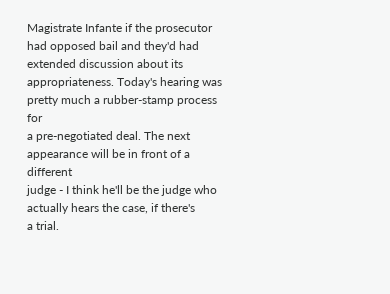Magistrate Infante if the prosecutor
had opposed bail and they'd had extended discussion about its
appropriateness. Today's hearing was pretty much a rubber-stamp process for
a pre-negotiated deal. The next appearance will be in front of a different
judge - I think he'll be the judge who actually hears the case, if there's
a trial.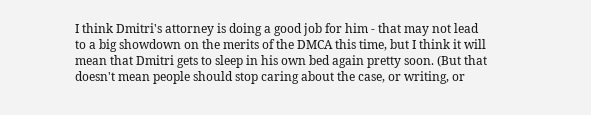I think Dmitri's attorney is doing a good job for him - that may not lead
to a big showdown on the merits of the DMCA this time, but I think it will
mean that Dmitri gets to sleep in his own bed again pretty soon. (But that
doesn't mean people should stop caring about the case, or writing, or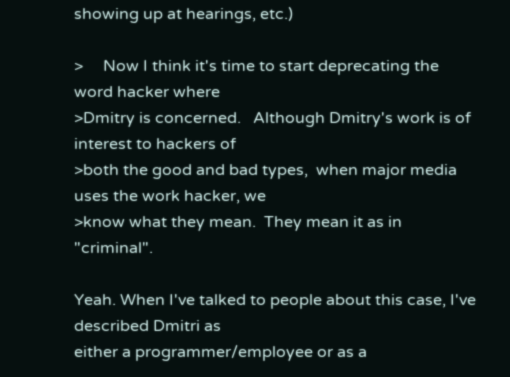showing up at hearings, etc.)

>     Now I think it's time to start deprecating the word hacker where
>Dmitry is concerned.   Although Dmitry's work is of interest to hackers of
>both the good and bad types,  when major media uses the work hacker, we
>know what they mean.  They mean it as in "criminal".

Yeah. When I've talked to people about this case, I've described Dmitri as
either a programmer/employee or as a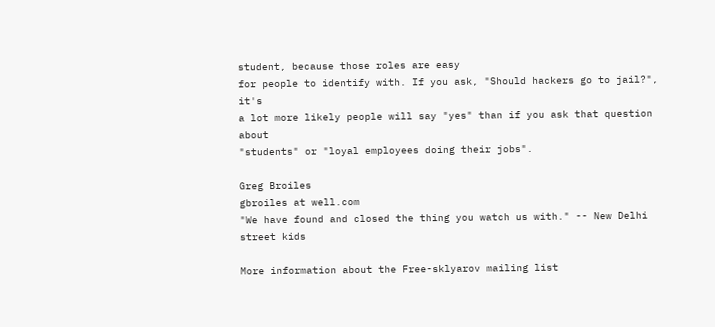student, because those roles are easy
for people to identify with. If you ask, "Should hackers go to jail?", it's
a lot more likely people will say "yes" than if you ask that question about
"students" or "loyal employees doing their jobs".

Greg Broiles
gbroiles at well.com
"We have found and closed the thing you watch us with." -- New Delhi street kids

More information about the Free-sklyarov mailing list